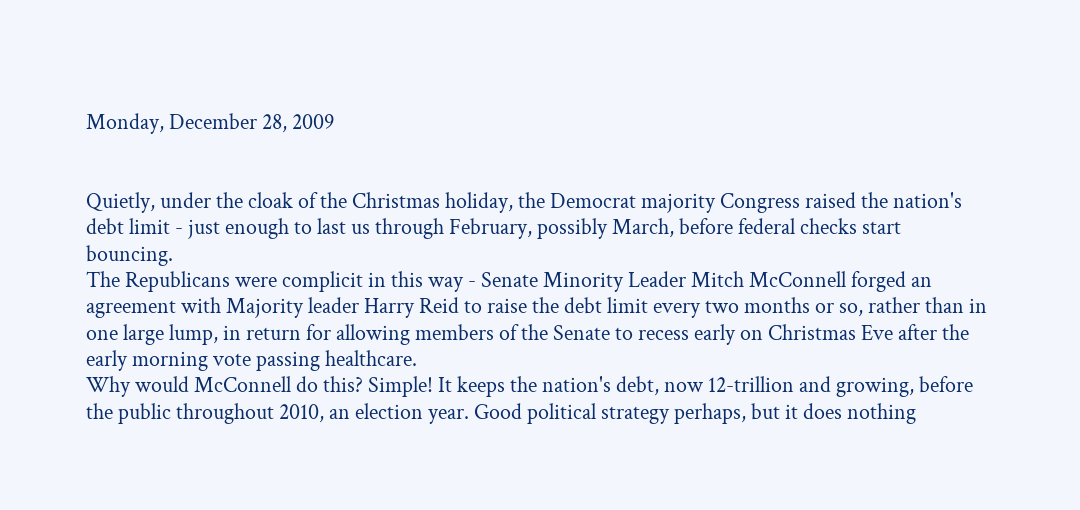Monday, December 28, 2009


Quietly, under the cloak of the Christmas holiday, the Democrat majority Congress raised the nation's debt limit - just enough to last us through February, possibly March, before federal checks start bouncing.
The Republicans were complicit in this way - Senate Minority Leader Mitch McConnell forged an agreement with Majority leader Harry Reid to raise the debt limit every two months or so, rather than in one large lump, in return for allowing members of the Senate to recess early on Christmas Eve after the early morning vote passing healthcare.
Why would McConnell do this? Simple! It keeps the nation's debt, now 12-trillion and growing, before the public throughout 2010, an election year. Good political strategy perhaps, but it does nothing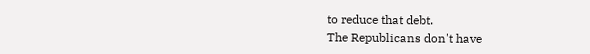to reduce that debt.
The Republicans don't have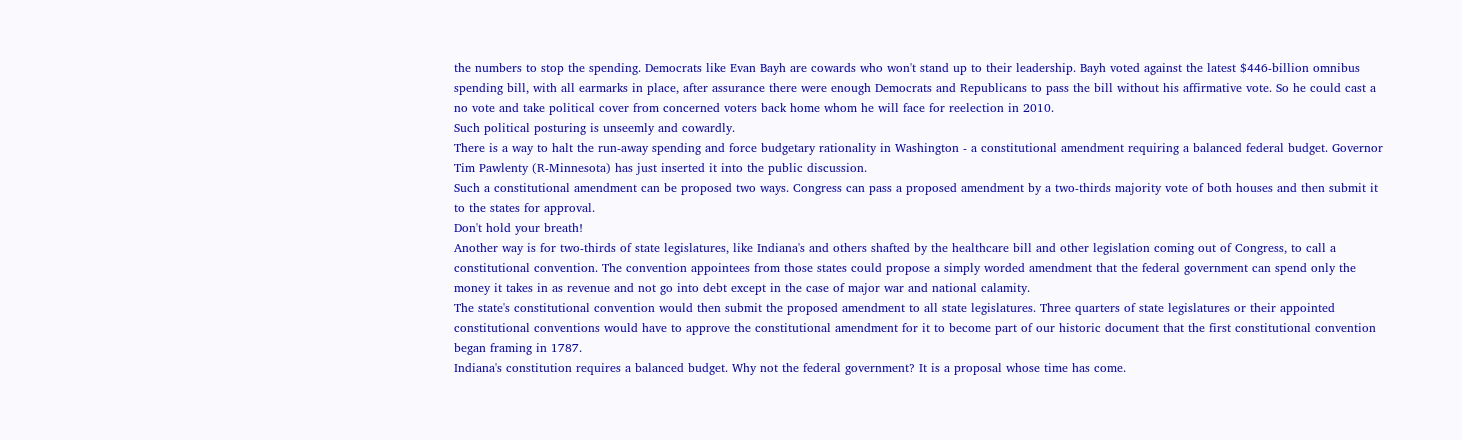the numbers to stop the spending. Democrats like Evan Bayh are cowards who won't stand up to their leadership. Bayh voted against the latest $446-billion omnibus spending bill, with all earmarks in place, after assurance there were enough Democrats and Republicans to pass the bill without his affirmative vote. So he could cast a no vote and take political cover from concerned voters back home whom he will face for reelection in 2010.
Such political posturing is unseemly and cowardly.
There is a way to halt the run-away spending and force budgetary rationality in Washington - a constitutional amendment requiring a balanced federal budget. Governor Tim Pawlenty (R-Minnesota) has just inserted it into the public discussion.
Such a constitutional amendment can be proposed two ways. Congress can pass a proposed amendment by a two-thirds majority vote of both houses and then submit it to the states for approval.
Don't hold your breath!
Another way is for two-thirds of state legislatures, like Indiana's and others shafted by the healthcare bill and other legislation coming out of Congress, to call a constitutional convention. The convention appointees from those states could propose a simply worded amendment that the federal government can spend only the money it takes in as revenue and not go into debt except in the case of major war and national calamity.
The state's constitutional convention would then submit the proposed amendment to all state legislatures. Three quarters of state legislatures or their appointed constitutional conventions would have to approve the constitutional amendment for it to become part of our historic document that the first constitutional convention began framing in 1787.
Indiana's constitution requires a balanced budget. Why not the federal government? It is a proposal whose time has come.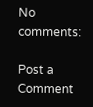No comments:

Post a Comment